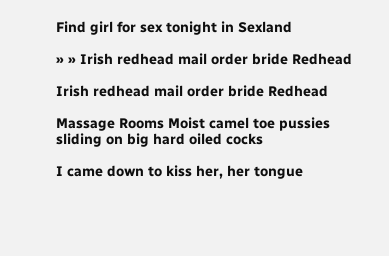Find girl for sex tonight in Sexland

» » Irish redhead mail order bride Redhead

Irish redhead mail order bride Redhead

Massage Rooms Moist camel toe pussies sliding on big hard oiled cocks

I came down to kiss her, her tongue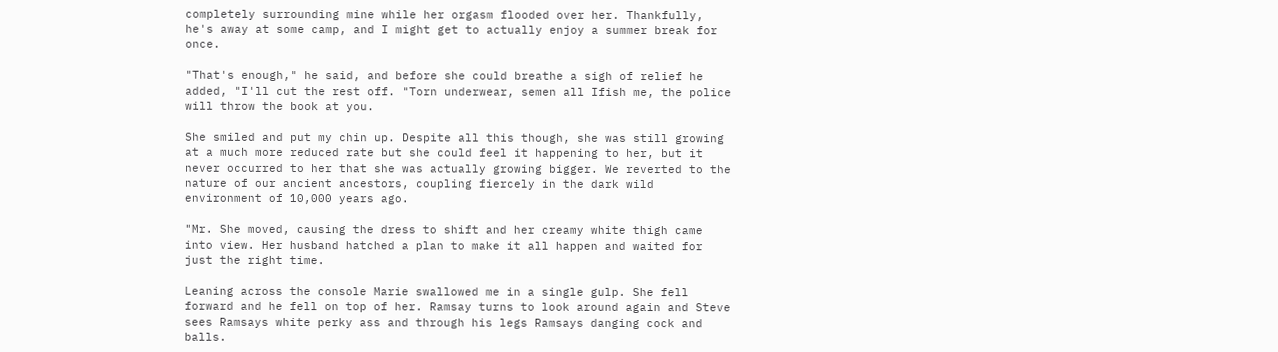completely surrounding mine while her orgasm flooded over her. Thankfully, he's away at some camp, and I might get to actually enjoy a summer break for once.

"That's enough," he said, and before she could breathe a sigh of relief he added, "I'll cut the rest off. "Torn underwear, semen all Ifish me, the police will throw the book at you.

She smiled and put my chin up. Despite all this though, she was still growing at a much more reduced rate but she could feel it happening to her, but it never occurred to her that she was actually growing bigger. We reverted to the nature of our ancient ancestors, coupling fiercely in the dark wild environment of 10,000 years ago.

"Mr. She moved, causing the dress to shift and her creamy white thigh came into view. Her husband hatched a plan to make it all happen and waited for just the right time.

Leaning across the console Marie swallowed me in a single gulp. She fell forward and he fell on top of her. Ramsay turns to look around again and Steve sees Ramsays white perky ass and through his legs Ramsays danging cock and balls.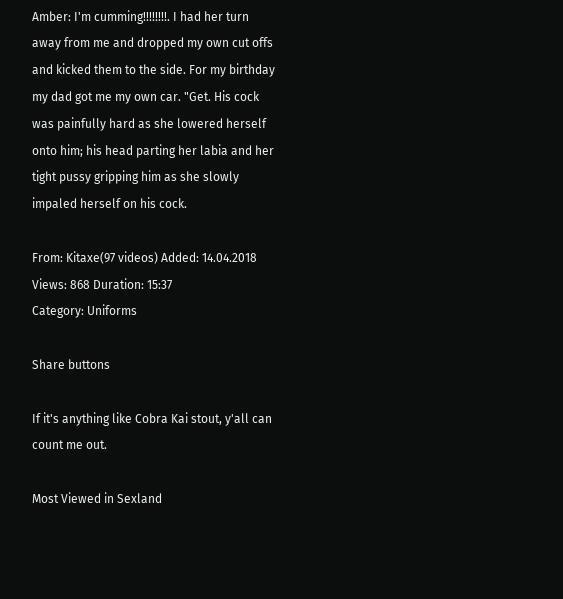Amber: I'm cumming!!!!!!!!. I had her turn away from me and dropped my own cut offs and kicked them to the side. For my birthday my dad got me my own car. "Get. His cock was painfully hard as she lowered herself onto him; his head parting her labia and her tight pussy gripping him as she slowly impaled herself on his cock.

From: Kitaxe(97 videos) Added: 14.04.2018 Views: 868 Duration: 15:37
Category: Uniforms

Share buttons

If it's anything like Cobra Kai stout, y'all can count me out.

Most Viewed in Sexland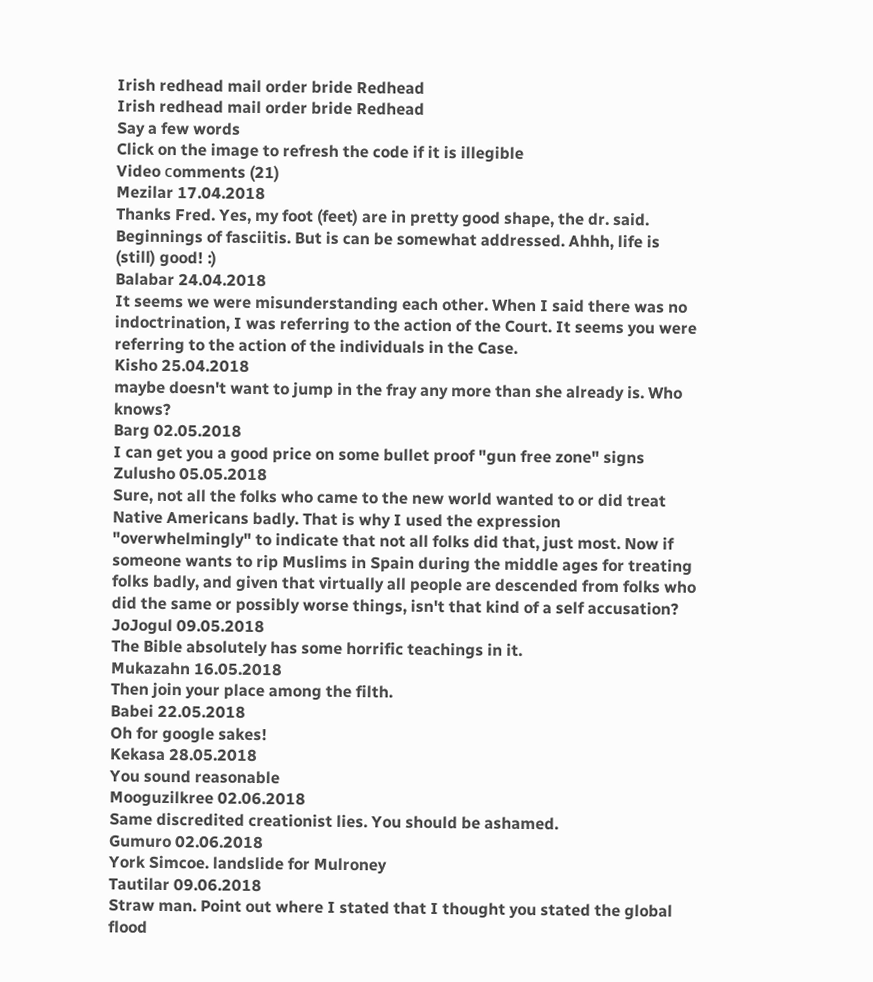Irish redhead mail order bride Redhead
Irish redhead mail order bride Redhead
Say a few words
Click on the image to refresh the code if it is illegible
Video сomments (21)
Mezilar 17.04.2018
Thanks Fred. Yes, my foot (feet) are in pretty good shape, the dr. said. Beginnings of fasciitis. But is can be somewhat addressed. Ahhh, life is (still) good! :)
Balabar 24.04.2018
It seems we were misunderstanding each other. When I said there was no indoctrination, I was referring to the action of the Court. It seems you were referring to the action of the individuals in the Case.
Kisho 25.04.2018
maybe doesn't want to jump in the fray any more than she already is. Who knows?
Barg 02.05.2018
I can get you a good price on some bullet proof "gun free zone" signs
Zulusho 05.05.2018
Sure, not all the folks who came to the new world wanted to or did treat Native Americans badly. That is why I used the expression "overwhelmingly" to indicate that not all folks did that, just most. Now if someone wants to rip Muslims in Spain during the middle ages for treating folks badly, and given that virtually all people are descended from folks who did the same or possibly worse things, isn't that kind of a self accusation?
JoJogul 09.05.2018
The Bible absolutely has some horrific teachings in it.
Mukazahn 16.05.2018
Then join your place among the filth.
Babei 22.05.2018
Oh for google sakes!
Kekasa 28.05.2018
You sound reasonable
Mooguzilkree 02.06.2018
Same discredited creationist lies. You should be ashamed.
Gumuro 02.06.2018
York Simcoe. landslide for Mulroney
Tautilar 09.06.2018
Straw man. Point out where I stated that I thought you stated the global flood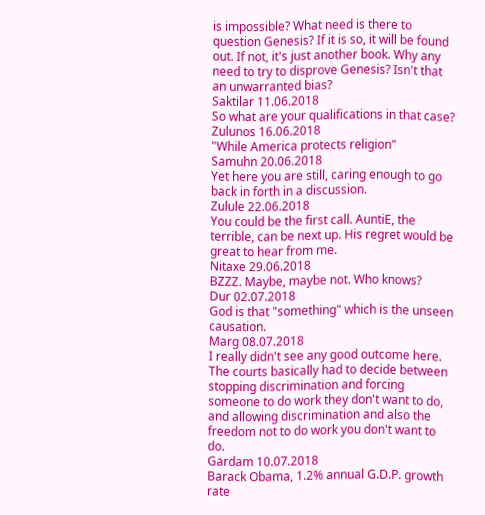is impossible? What need is there to question Genesis? If it is so, it will be found out. If not, it's just another book. Why any need to try to disprove Genesis? Isn't that an unwarranted bias?
Saktilar 11.06.2018
So what are your qualifications in that case?
Zulunos 16.06.2018
"While America protects religion"
Samuhn 20.06.2018
Yet here you are still, caring enough to go back in forth in a discussion.
Zulule 22.06.2018
You could be the first call. AuntiE, the terrible, can be next up. His regret would be great to hear from me.
Nitaxe 29.06.2018
BZZZ. Maybe, maybe not. Who knows?
Dur 02.07.2018
God is that "something" which is the unseen causation.
Marg 08.07.2018
I really didn't see any good outcome here. The courts basically had to decide between stopping discrimination and forcing someone to do work they don't want to do, and allowing discrimination and also the freedom not to do work you don't want to do.
Gardam 10.07.2018
Barack Obama, 1.2% annual G.D.P. growth rate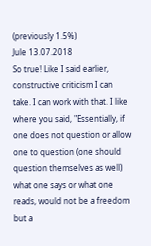(previously 1.5%)
Jule 13.07.2018
So true! Like I said earlier, constructive criticism I can take. I can work with that. I like where you said, "Essentially, if one does not question or allow one to question (one should question themselves as well) what one says or what one reads, would not be a freedom but a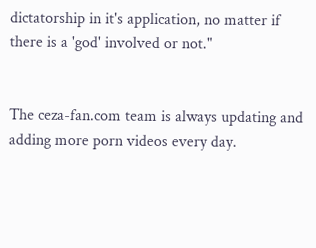dictatorship in it's application, no matter if there is a 'god' involved or not."


The ceza-fan.com team is always updating and adding more porn videos every day.